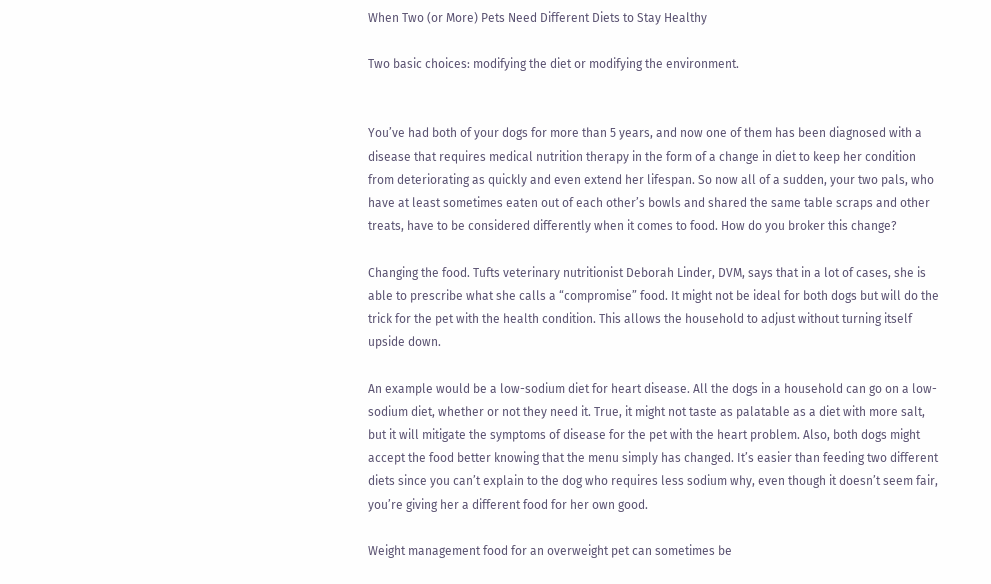When Two (or More) Pets Need Different Diets to Stay Healthy

Two basic choices: modifying the diet or modifying the environment.


You’ve had both of your dogs for more than 5 years, and now one of them has been diagnosed with a disease that requires medical nutrition therapy in the form of a change in diet to keep her condition from deteriorating as quickly and even extend her lifespan. So now all of a sudden, your two pals, who have at least sometimes eaten out of each other’s bowls and shared the same table scraps and other treats, have to be considered differently when it comes to food. How do you broker this change?

Changing the food. Tufts veterinary nutritionist Deborah Linder, DVM, says that in a lot of cases, she is able to prescribe what she calls a “compromise” food. It might not be ideal for both dogs but will do the trick for the pet with the health condition. This allows the household to adjust without turning itself upside down.

An example would be a low-sodium diet for heart disease. All the dogs in a household can go on a low-sodium diet, whether or not they need it. True, it might not taste as palatable as a diet with more salt, but it will mitigate the symptoms of disease for the pet with the heart problem. Also, both dogs might accept the food better knowing that the menu simply has changed. It’s easier than feeding two different diets since you can’t explain to the dog who requires less sodium why, even though it doesn’t seem fair, you’re giving her a different food for her own good.

Weight management food for an overweight pet can sometimes be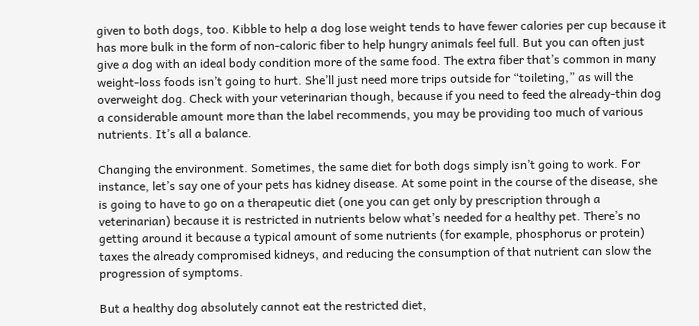given to both dogs, too. Kibble to help a dog lose weight tends to have fewer calories per cup because it has more bulk in the form of non-caloric fiber to help hungry animals feel full. But you can often just give a dog with an ideal body condition more of the same food. The extra fiber that’s common in many weight-loss foods isn’t going to hurt. She’ll just need more trips outside for “toileting,” as will the overweight dog. Check with your veterinarian though, because if you need to feed the already-thin dog a considerable amount more than the label recommends, you may be providing too much of various nutrients. It’s all a balance.

Changing the environment. Sometimes, the same diet for both dogs simply isn’t going to work. For instance, let’s say one of your pets has kidney disease. At some point in the course of the disease, she is going to have to go on a therapeutic diet (one you can get only by prescription through a veterinarian) because it is restricted in nutrients below what’s needed for a healthy pet. There’s no getting around it because a typical amount of some nutrients (for example, phosphorus or protein) taxes the already compromised kidneys, and reducing the consumption of that nutrient can slow the progression of symptoms.

But a healthy dog absolutely cannot eat the restricted diet,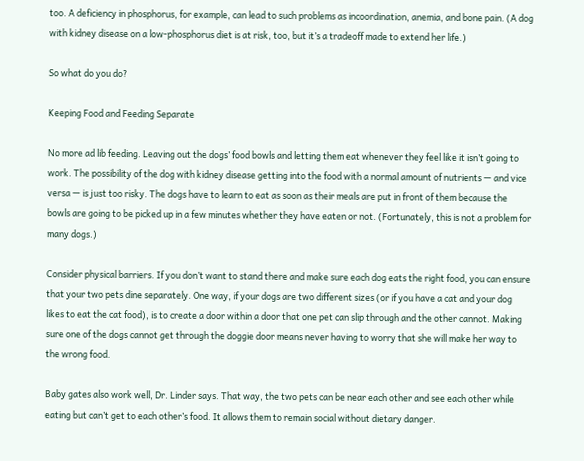too. A deficiency in phosphorus, for example, can lead to such problems as incoordination, anemia, and bone pain. (A dog with kidney disease on a low-phosphorus diet is at risk, too, but it’s a tradeoff made to extend her life.)

So what do you do?

Keeping Food and Feeding Separate

No more ad lib feeding. Leaving out the dogs’ food bowls and letting them eat whenever they feel like it isn’t going to work. The possibility of the dog with kidney disease getting into the food with a normal amount of nutrients — and vice versa — is just too risky. The dogs have to learn to eat as soon as their meals are put in front of them because the bowls are going to be picked up in a few minutes whether they have eaten or not. (Fortunately, this is not a problem for many dogs.)

Consider physical barriers. If you don’t want to stand there and make sure each dog eats the right food, you can ensure that your two pets dine separately. One way, if your dogs are two different sizes (or if you have a cat and your dog likes to eat the cat food), is to create a door within a door that one pet can slip through and the other cannot. Making sure one of the dogs cannot get through the doggie door means never having to worry that she will make her way to the wrong food.

Baby gates also work well, Dr. Linder says. That way, the two pets can be near each other and see each other while eating but can’t get to each other’s food. It allows them to remain social without dietary danger.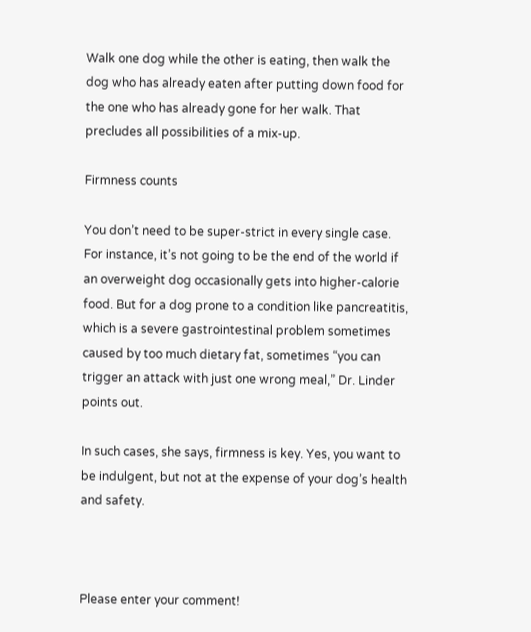Walk one dog while the other is eating, then walk the dog who has already eaten after putting down food for the one who has already gone for her walk. That precludes all possibilities of a mix-up.

Firmness counts

You don’t need to be super-strict in every single case. For instance, it’s not going to be the end of the world if an overweight dog occasionally gets into higher-calorie food. But for a dog prone to a condition like pancreatitis, which is a severe gastrointestinal problem sometimes caused by too much dietary fat, sometimes “you can trigger an attack with just one wrong meal,” Dr. Linder points out.

In such cases, she says, firmness is key. Yes, you want to be indulgent, but not at the expense of your dog’s health and safety.



Please enter your comment!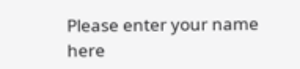Please enter your name here